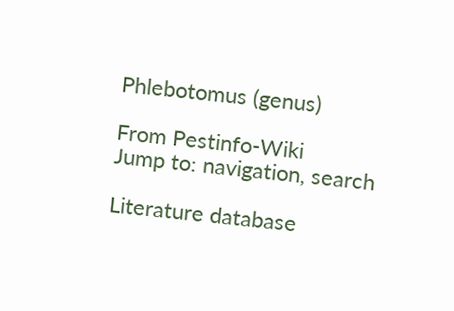Phlebotomus (genus)

From Pestinfo-Wiki
Jump to: navigation, search

Literature database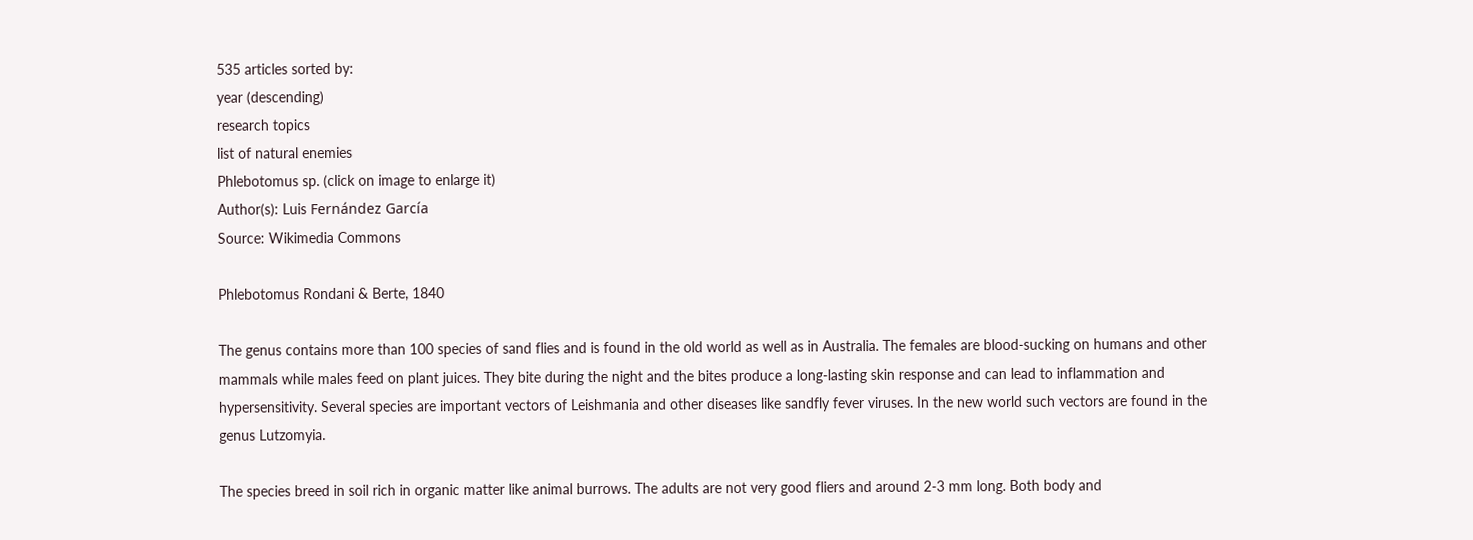535 articles sorted by:
year (descending)
research topics
list of natural enemies
Phlebotomus sp. (click on image to enlarge it)
Author(s): Luis Fernández García
Source: Wikimedia Commons

Phlebotomus Rondani & Berte, 1840

The genus contains more than 100 species of sand flies and is found in the old world as well as in Australia. The females are blood-sucking on humans and other mammals while males feed on plant juices. They bite during the night and the bites produce a long-lasting skin response and can lead to inflammation and hypersensitivity. Several species are important vectors of Leishmania and other diseases like sandfly fever viruses. In the new world such vectors are found in the genus Lutzomyia.

The species breed in soil rich in organic matter like animal burrows. The adults are not very good fliers and around 2-3 mm long. Both body and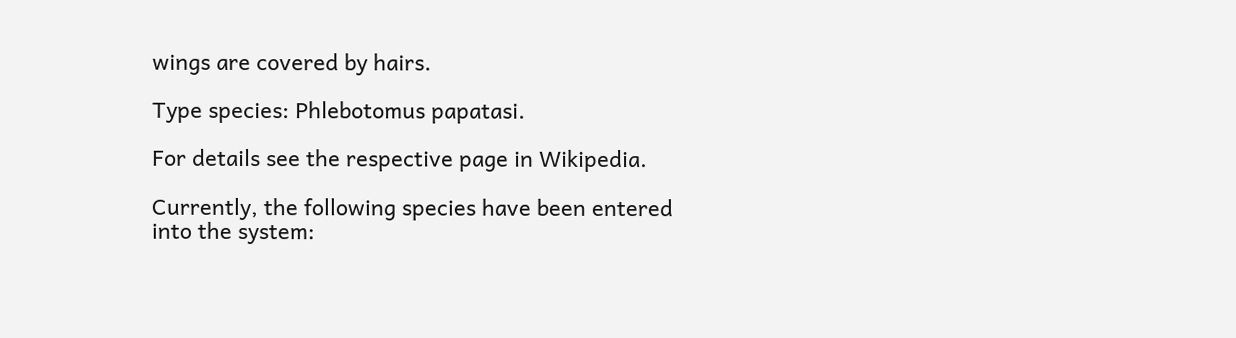wings are covered by hairs.

Type species: Phlebotomus papatasi.

For details see the respective page in Wikipedia.

Currently, the following species have been entered into the system: